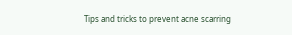Tips and tricks to prevent acne scarring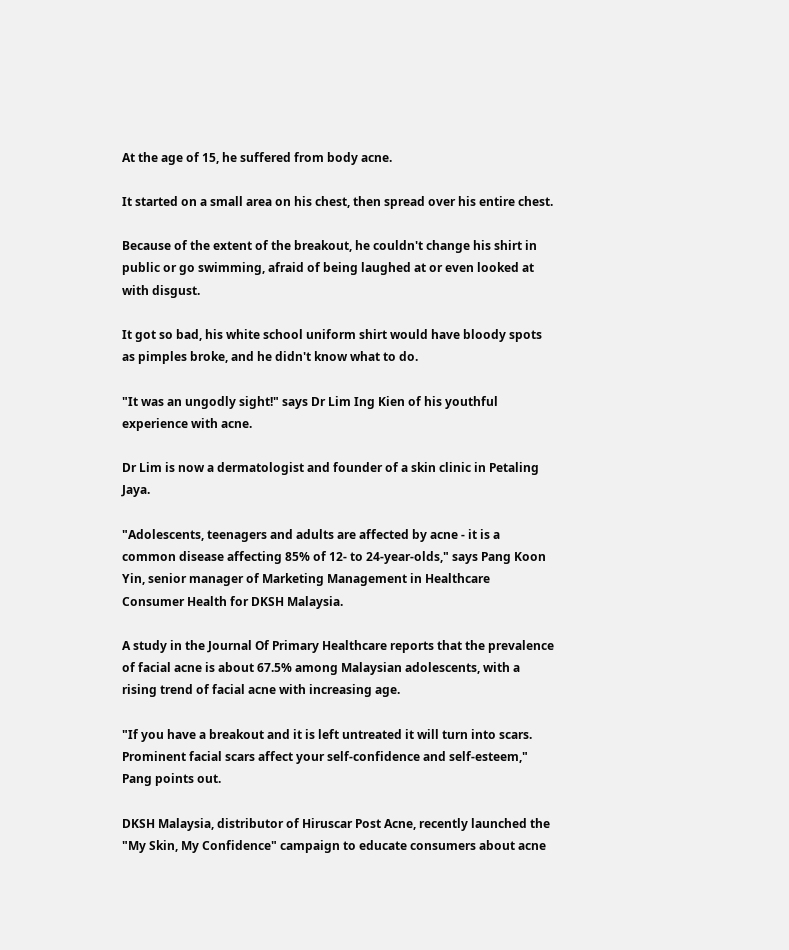At the age of 15, he suffered from body acne.

It started on a small area on his chest, then spread over his entire chest.

Because of the extent of the breakout, he couldn't change his shirt in public or go swimming, afraid of being laughed at or even looked at with disgust.

It got so bad, his white school uniform shirt would have bloody spots as pimples broke, and he didn't know what to do.

"It was an ungodly sight!" says Dr Lim Ing Kien of his youthful experience with acne.

Dr Lim is now a dermatologist and founder of a skin clinic in Petaling Jaya.

"Adolescents, teenagers and adults are affected by acne - it is a common disease affecting 85% of 12- to 24-year-olds," says Pang Koon Yin, senior manager of Marketing Management in Healthcare Consumer Health for DKSH Malaysia.

A study in the Journal Of Primary Healthcare reports that the prevalence of facial acne is about 67.5% among Malaysian adolescents, with a rising trend of facial acne with increasing age.

"If you have a breakout and it is left untreated it will turn into scars. Prominent facial scars affect your self-confidence and self-esteem," Pang points out.

DKSH Malaysia, distributor of Hiruscar Post Acne, recently launched the "My Skin, My Confidence" campaign to educate consumers about acne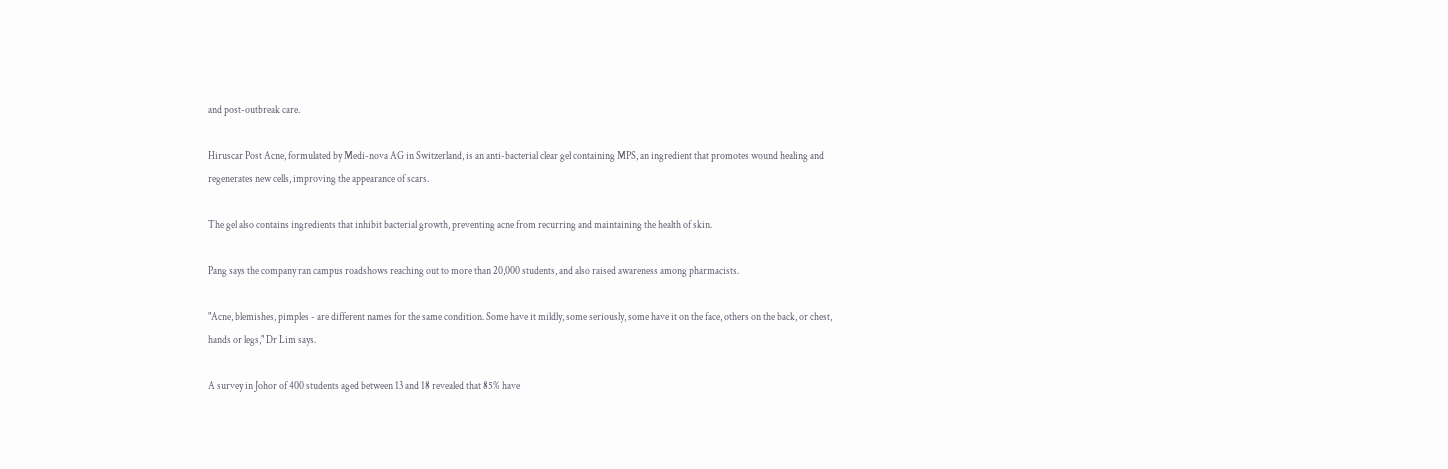and post-outbreak care.

Hiruscar Post Acne, formulated by Medi-nova AG in Switzerland, is an anti-bacterial clear gel containing MPS, an ingredient that promotes wound healing and regenerates new cells, improving the appearance of scars.

The gel also contains ingredients that inhibit bacterial growth, preventing acne from recurring and maintaining the health of skin.

Pang says the company ran campus roadshows reaching out to more than 20,000 students, and also raised awareness among pharmacists.

"Acne, blemishes, pimples - are different names for the same condition. Some have it mildly, some seriously, some have it on the face, others on the back, or chest, hands or legs," Dr Lim says.

A survey in Johor of 400 students aged between 13 and 18 revealed that 85% have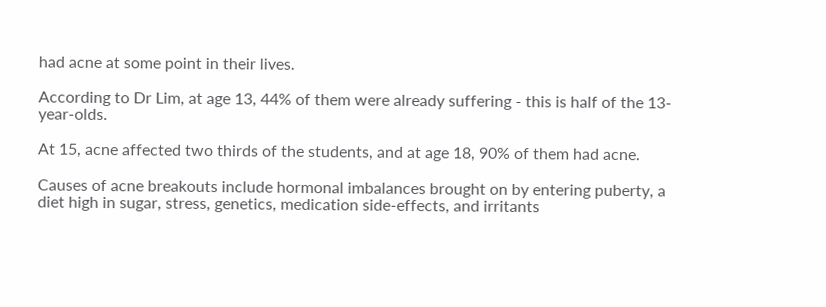had acne at some point in their lives.

According to Dr Lim, at age 13, 44% of them were already suffering - this is half of the 13-year-olds.

At 15, acne affected two thirds of the students, and at age 18, 90% of them had acne.

Causes of acne breakouts include hormonal imbalances brought on by entering puberty, a diet high in sugar, stress, genetics, medication side-effects, and irritants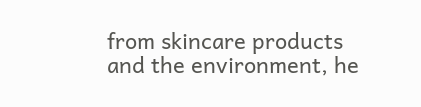from skincare products and the environment, he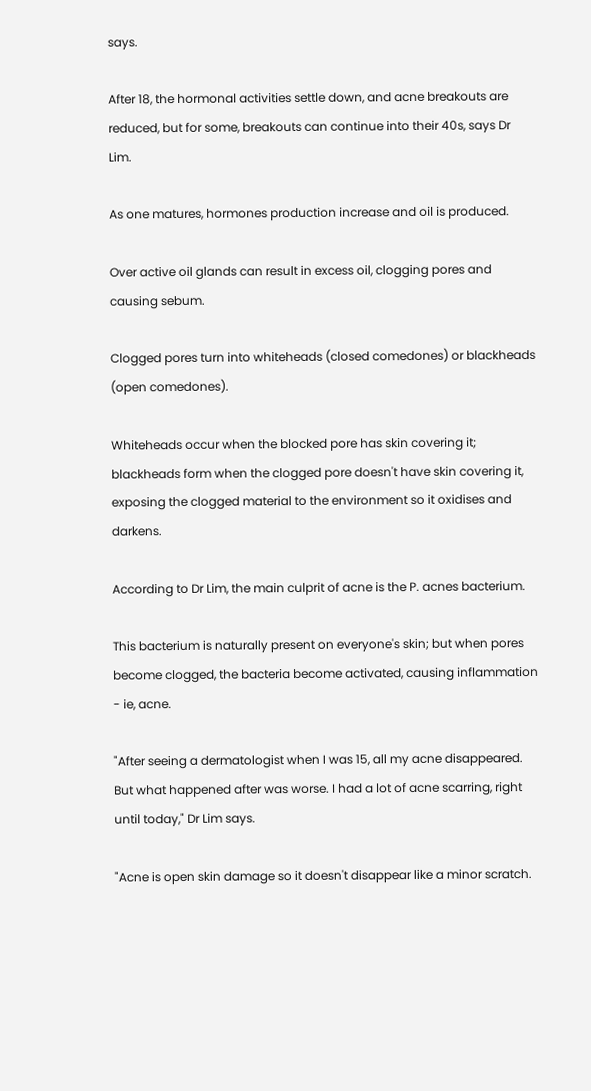says.

After 18, the hormonal activities settle down, and acne breakouts are reduced, but for some, breakouts can continue into their 40s, says Dr Lim.

As one matures, hormones production increase and oil is produced.

Over active oil glands can result in excess oil, clogging pores and causing sebum.

Clogged pores turn into whiteheads (closed comedones) or blackheads (open comedones).

Whiteheads occur when the blocked pore has skin covering it; blackheads form when the clogged pore doesn't have skin covering it, exposing the clogged material to the environment so it oxidises and darkens.

According to Dr Lim, the main culprit of acne is the P. acnes bacterium.

This bacterium is naturally present on everyone's skin; but when pores become clogged, the bacteria become activated, causing inflammation - ie, acne.

"After seeing a dermatologist when I was 15, all my acne disappeared. But what happened after was worse. I had a lot of acne scarring, right until today," Dr Lim says.

"Acne is open skin damage so it doesn't disappear like a minor scratch.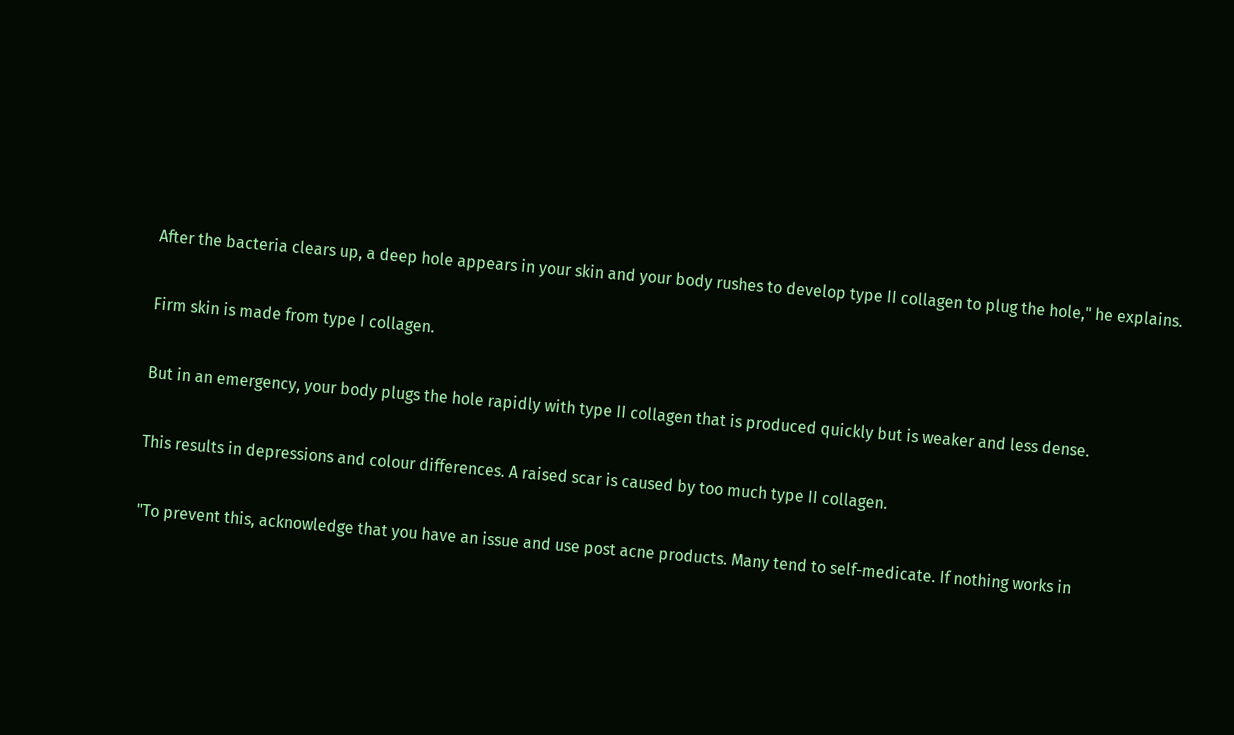After the bacteria clears up, a deep hole appears in your skin and your body rushes to develop type II collagen to plug the hole," he explains.

Firm skin is made from type I collagen.

But in an emergency, your body plugs the hole rapidly with type II collagen that is produced quickly but is weaker and less dense.

This results in depressions and colour differences. A raised scar is caused by too much type II collagen.

"To prevent this, acknowledge that you have an issue and use post acne products. Many tend to self-medicate. If nothing works in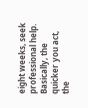eight weeks, seek professional help. Basically, the quicker you act, the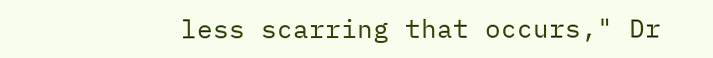less scarring that occurs," Dr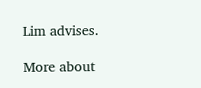Lim advises.

More about